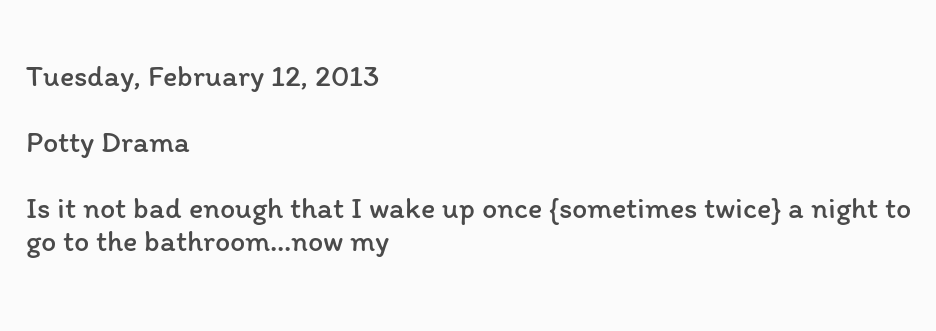Tuesday, February 12, 2013

Potty Drama

Is it not bad enough that I wake up once {sometimes twice} a night to go to the bathroom...now my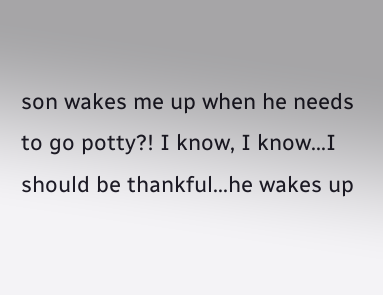son wakes me up when he needs to go potty?! I know, I know...I should be thankful...he wakes up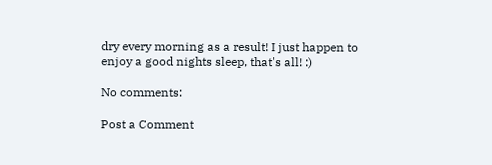dry every morning as a result! I just happen to enjoy a good nights sleep, that's all! :)

No comments:

Post a Comment